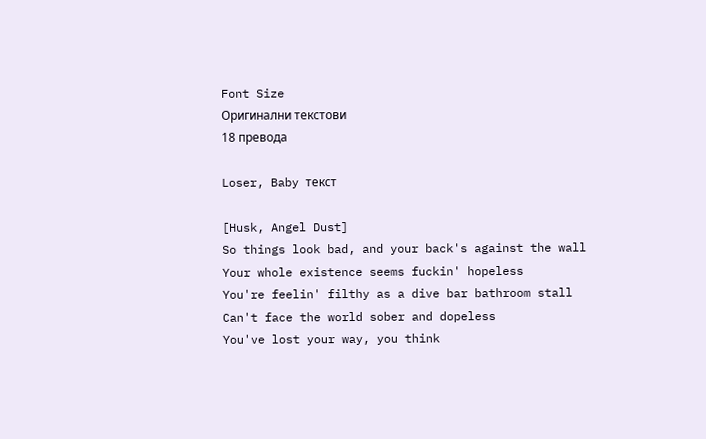Font Size
Оригинални текстови
18 превода

Loser, Baby текст

[Husk, Angel Dust]
So things look bad, and your back's against the wall
Your whole existence seems fuckin' hopeless
You're feelin' filthy as a dive bar bathroom stall
Can't face the world sober and dopeless
You've lost your way, you think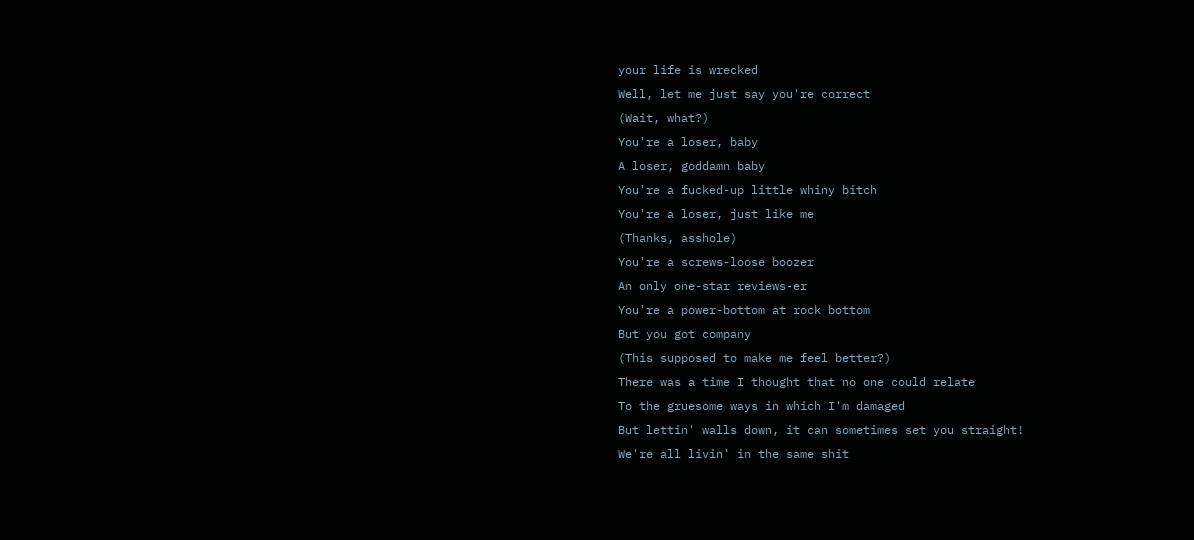your life is wrecked
Well, let me just say you're correct
(Wait, what?)
You're a loser, baby
A loser, goddamn baby
You're a fucked-up little whiny bitch
You're a loser, just like me
(Thanks, asshole)
You're a screws-loose boozer
An only one-star reviews-er
You're a power-bottom at rock bottom
But you got company
(This supposed to make me feel better?)
There was a time I thought that no one could relate
To the gruesome ways in which I'm damaged
But lettin' walls down, it can sometimes set you straight!
We're all livin' in the same shit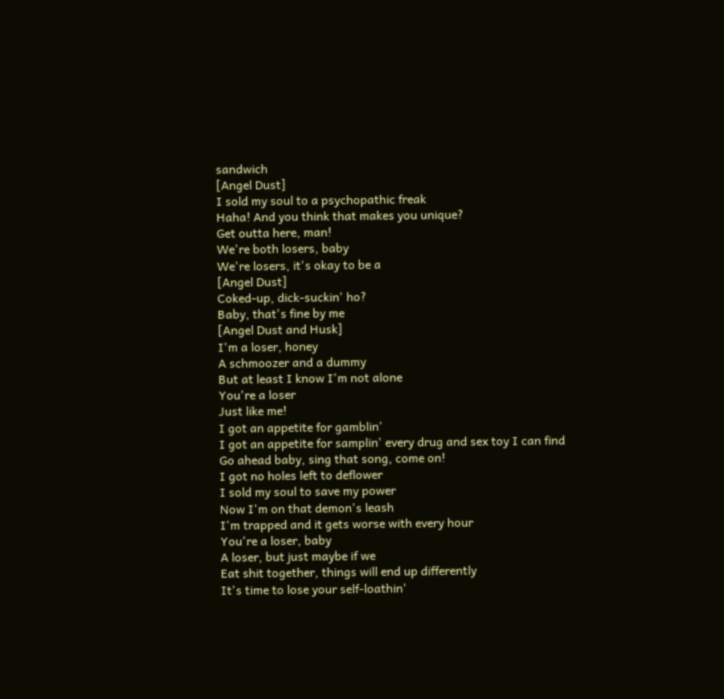sandwich
[Angel Dust]
I sold my soul to a psychopathic freak
Haha! And you think that makes you unique?
Get outta here, man!
We're both losers, baby
We're losers, it's okay to be a
[Angel Dust]
Coked-up, dick-suckin' ho?
Baby, that's fine by me
[Angel Dust and Husk]
I'm a loser, honey
A schmoozer and a dummy
But at least I know I'm not alone
You're a loser
Just like me!
I got an appetite for gamblin'
I got an appetite for samplin' every drug and sex toy I can find
Go ahead baby, sing that song, come on!
I got no holes left to deflower
I sold my soul to save my power
Now I'm on that demon's leash
I'm trapped and it gets worse with every hour
You're a loser, baby
A loser, but just maybe if we
Eat shit together, things will end up differently
It's time to lose your self-loathin'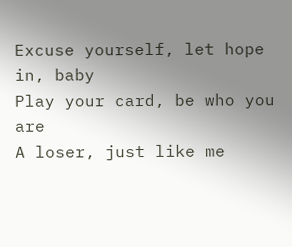Excuse yourself, let hope in, baby
Play your card, be who you are
A loser, just like me